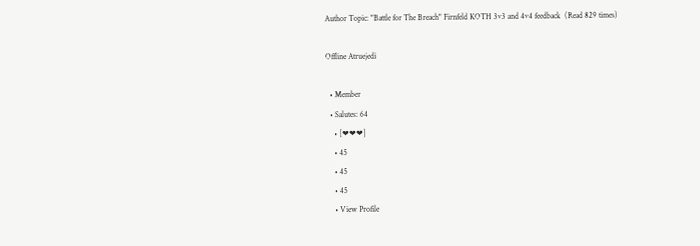Author Topic: "Battle for The Breach" Firnfeld KOTH 3v3 and 4v4 feedback  (Read 829 times)

Offline Atruejedi

  • Member
  • Salutes: 64
    • [❤❤❤]
    • 45
    • 45
    • 45
    • View Profile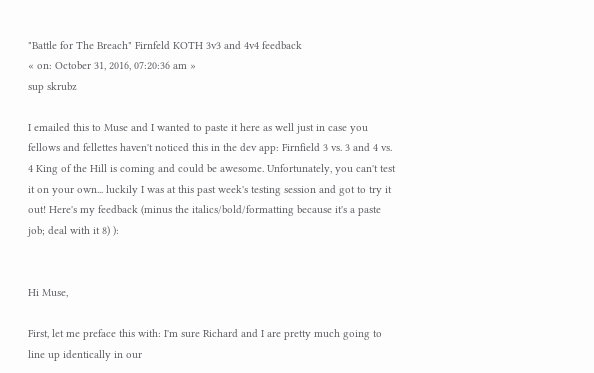"Battle for The Breach" Firnfeld KOTH 3v3 and 4v4 feedback
« on: October 31, 2016, 07:20:36 am »
sup skrubz

I emailed this to Muse and I wanted to paste it here as well just in case you fellows and fellettes haven't noticed this in the dev app: Firnfield 3 vs. 3 and 4 vs. 4 King of the Hill is coming and could be awesome. Unfortunately, you can't test it on your own... luckily I was at this past week's testing session and got to try it out! Here's my feedback (minus the italics/bold/formatting because it's a paste job; deal with it 8) ):


Hi Muse,

First, let me preface this with: I'm sure Richard and I are pretty much going to line up identically in our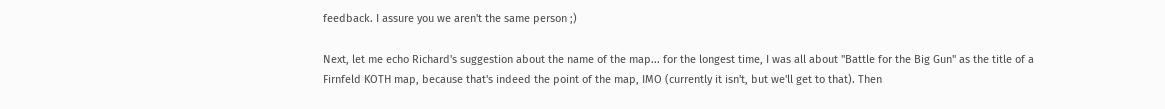feedback. I assure you we aren't the same person ;)

Next, let me echo Richard's suggestion about the name of the map... for the longest time, I was all about "Battle for the Big Gun" as the title of a Firnfeld KOTH map, because that's indeed the point of the map, IMO (currently it isn't, but we'll get to that). Then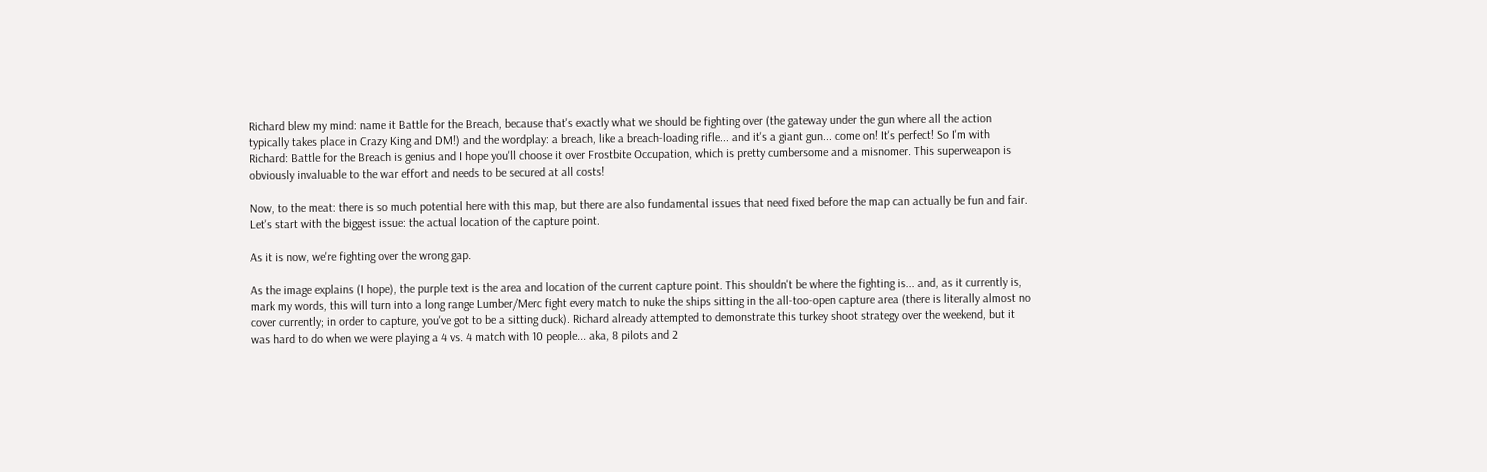Richard blew my mind: name it Battle for the Breach, because that's exactly what we should be fighting over (the gateway under the gun where all the action typically takes place in Crazy King and DM!) and the wordplay: a breach, like a breach-loading rifle... and it's a giant gun... come on! It's perfect! So I'm with Richard: Battle for the Breach is genius and I hope you'll choose it over Frostbite Occupation, which is pretty cumbersome and a misnomer. This superweapon is obviously invaluable to the war effort and needs to be secured at all costs!

Now, to the meat: there is so much potential here with this map, but there are also fundamental issues that need fixed before the map can actually be fun and fair. Let's start with the biggest issue: the actual location of the capture point.

As it is now, we're fighting over the wrong gap.

As the image explains (I hope), the purple text is the area and location of the current capture point. This shouldn't be where the fighting is... and, as it currently is, mark my words, this will turn into a long range Lumber/Merc fight every match to nuke the ships sitting in the all-too-open capture area (there is literally almost no cover currently; in order to capture, you've got to be a sitting duck). Richard already attempted to demonstrate this turkey shoot strategy over the weekend, but it was hard to do when we were playing a 4 vs. 4 match with 10 people... aka, 8 pilots and 2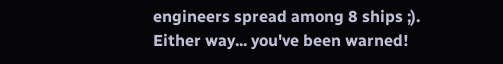engineers spread among 8 ships ;). Either way... you've been warned!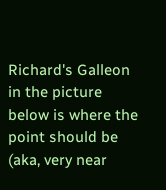Richard's Galleon in the picture below is where the point should be (aka, very near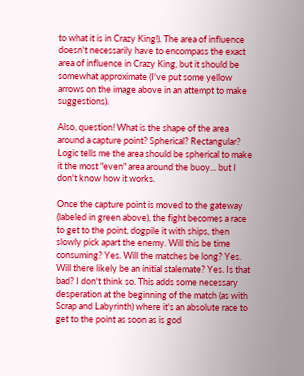to what it is in Crazy King!). The area of influence doesn't necessarily have to encompass the exact area of influence in Crazy King, but it should be somewhat approximate (I've put some yellow arrows on the image above in an attempt to make suggestions).

Also, question! What is the shape of the area around a capture point? Spherical? Rectangular? Logic tells me the area should be spherical to make it the most "even" area around the buoy... but I don't know how it works.

Once the capture point is moved to the gateway (labeled in green above), the fight becomes a race to get to the point, dogpile it with ships, then slowly pick apart the enemy. Will this be time consuming? Yes. Will the matches be long? Yes. Will there likely be an initial stalemate? Yes. Is that bad? I don't think so. This adds some necessary desperation at the beginning of the match (as with Scrap and Labyrinth) where it's an absolute race to get to the point as soon as is god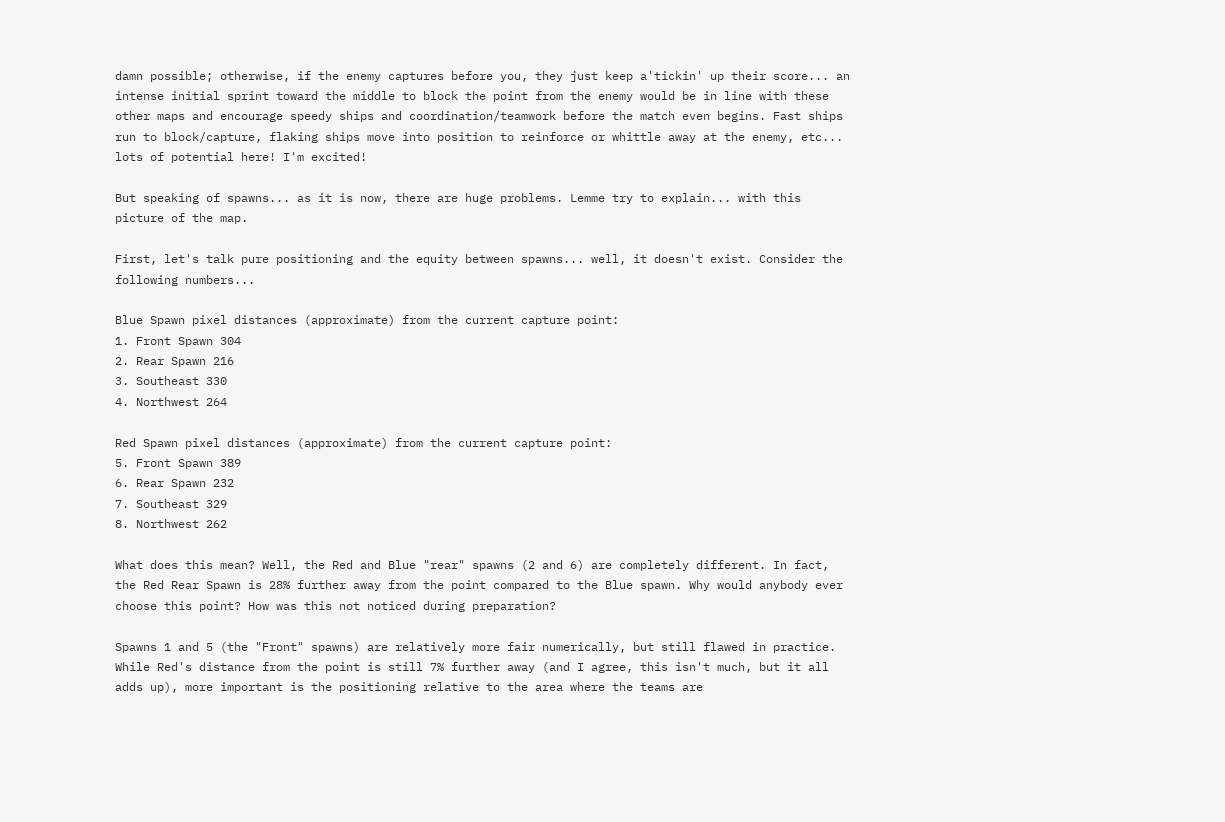damn possible; otherwise, if the enemy captures before you, they just keep a'tickin' up their score... an intense initial sprint toward the middle to block the point from the enemy would be in line with these other maps and encourage speedy ships and coordination/teamwork before the match even begins. Fast ships run to block/capture, flaking ships move into position to reinforce or whittle away at the enemy, etc... lots of potential here! I'm excited!

But speaking of spawns... as it is now, there are huge problems. Lemme try to explain... with this picture of the map.

First, let's talk pure positioning and the equity between spawns... well, it doesn't exist. Consider the following numbers...

Blue Spawn pixel distances (approximate) from the current capture point:
1. Front Spawn 304
2. Rear Spawn 216
3. Southeast 330
4. Northwest 264

Red Spawn pixel distances (approximate) from the current capture point:
5. Front Spawn 389
6. Rear Spawn 232
7. Southeast 329
8. Northwest 262

What does this mean? Well, the Red and Blue "rear" spawns (2 and 6) are completely different. In fact, the Red Rear Spawn is 28% further away from the point compared to the Blue spawn. Why would anybody ever choose this point? How was this not noticed during preparation?

Spawns 1 and 5 (the "Front" spawns) are relatively more fair numerically, but still flawed in practice. While Red's distance from the point is still 7% further away (and I agree, this isn't much, but it all adds up), more important is the positioning relative to the area where the teams are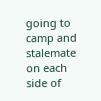going to camp and stalemate on each side of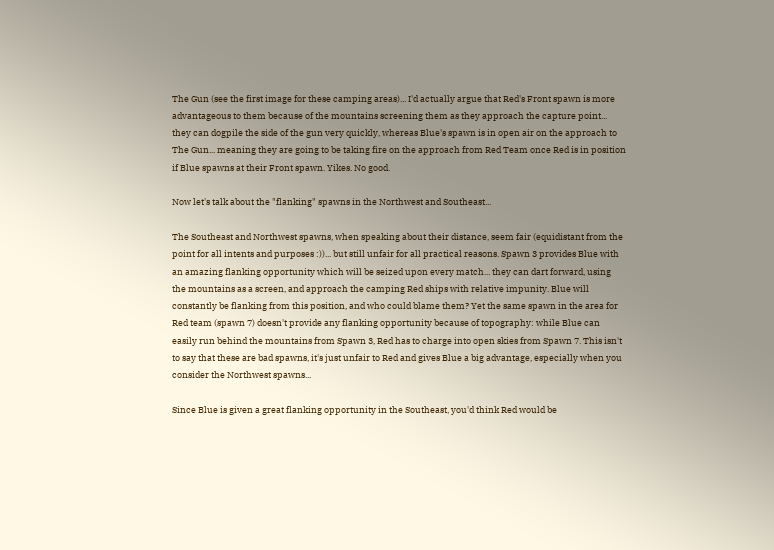The Gun (see the first image for these camping areas)... I'd actually argue that Red's Front spawn is more advantageous to them because of the mountains screening them as they approach the capture point... they can dogpile the side of the gun very quickly, whereas Blue's spawn is in open air on the approach to The Gun... meaning they are going to be taking fire on the approach from Red Team once Red is in position if Blue spawns at their Front spawn. Yikes. No good.

Now let's talk about the "flanking" spawns in the Northwest and Southeast...

The Southeast and Northwest spawns, when speaking about their distance, seem fair (equidistant from the point for all intents and purposes :))... but still unfair for all practical reasons. Spawn 3 provides Blue with an amazing flanking opportunity which will be seized upon every match... they can dart forward, using the mountains as a screen, and approach the camping Red ships with relative impunity. Blue will constantly be flanking from this position, and who could blame them? Yet the same spawn in the area for Red team (spawn 7) doesn't provide any flanking opportunity because of topography: while Blue can easily run behind the mountains from Spawn 3, Red has to charge into open skies from Spawn 7. This isn't to say that these are bad spawns, it's just unfair to Red and gives Blue a big advantage, especially when you consider the Northwest spawns...

Since Blue is given a great flanking opportunity in the Southeast, you'd think Red would be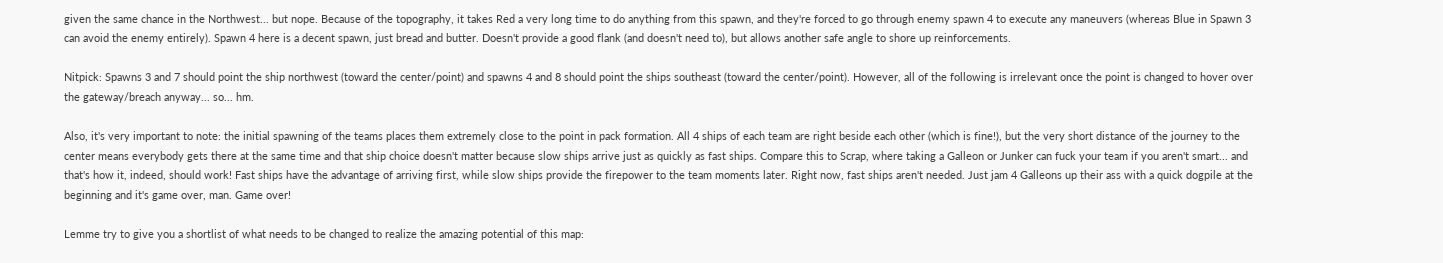given the same chance in the Northwest... but nope. Because of the topography, it takes Red a very long time to do anything from this spawn, and they're forced to go through enemy spawn 4 to execute any maneuvers (whereas Blue in Spawn 3 can avoid the enemy entirely). Spawn 4 here is a decent spawn, just bread and butter. Doesn't provide a good flank (and doesn't need to), but allows another safe angle to shore up reinforcements.

Nitpick: Spawns 3 and 7 should point the ship northwest (toward the center/point) and spawns 4 and 8 should point the ships southeast (toward the center/point). However, all of the following is irrelevant once the point is changed to hover over the gateway/breach anyway... so... hm.

Also, it's very important to note: the initial spawning of the teams places them extremely close to the point in pack formation. All 4 ships of each team are right beside each other (which is fine!), but the very short distance of the journey to the center means everybody gets there at the same time and that ship choice doesn't matter because slow ships arrive just as quickly as fast ships. Compare this to Scrap, where taking a Galleon or Junker can fuck your team if you aren't smart... and that's how it, indeed, should work! Fast ships have the advantage of arriving first, while slow ships provide the firepower to the team moments later. Right now, fast ships aren't needed. Just jam 4 Galleons up their ass with a quick dogpile at the beginning and it's game over, man. Game over!

Lemme try to give you a shortlist of what needs to be changed to realize the amazing potential of this map: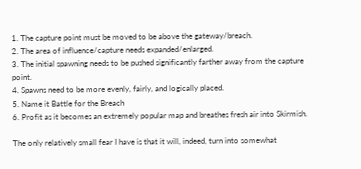1. The capture point must be moved to be above the gateway/breach.
2. The area of influence/capture needs expanded/enlarged.
3. The initial spawning needs to be pushed significantly farther away from the capture point.
4. Spawns need to be more evenly, fairly, and logically placed.
5. Name it Battle for the Breach
6. Profit as it becomes an extremely popular map and breathes fresh air into Skirmish.

The only relatively small fear I have is that it will, indeed, turn into somewhat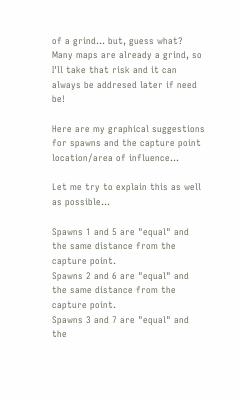of a grind... but, guess what? Many maps are already a grind, so I'll take that risk and it can always be addresed later if need be!

Here are my graphical suggestions for spawns and the capture point location/area of influence...

Let me try to explain this as well as possible...

Spawns 1 and 5 are "equal" and the same distance from the capture point.
Spawns 2 and 6 are "equal" and the same distance from the capture point.
Spawns 3 and 7 are "equal" and the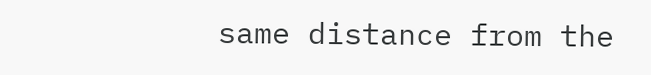same distance from the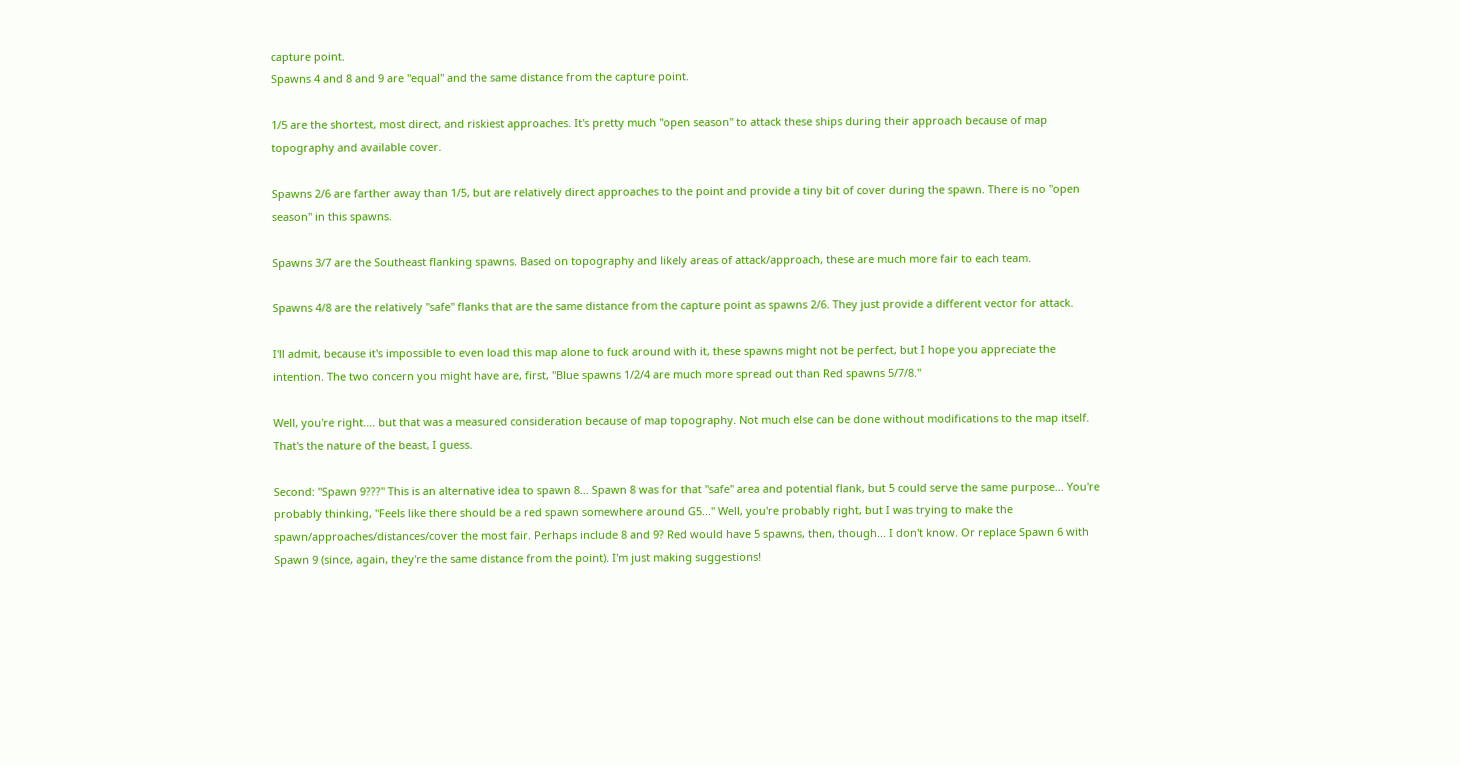capture point.
Spawns 4 and 8 and 9 are "equal" and the same distance from the capture point.

1/5 are the shortest, most direct, and riskiest approaches. It's pretty much "open season" to attack these ships during their approach because of map topography and available cover.

Spawns 2/6 are farther away than 1/5, but are relatively direct approaches to the point and provide a tiny bit of cover during the spawn. There is no "open season" in this spawns.

Spawns 3/7 are the Southeast flanking spawns. Based on topography and likely areas of attack/approach, these are much more fair to each team.

Spawns 4/8 are the relatively "safe" flanks that are the same distance from the capture point as spawns 2/6. They just provide a different vector for attack.

I'll admit, because it's impossible to even load this map alone to fuck around with it, these spawns might not be perfect, but I hope you appreciate the intention. The two concern you might have are, first, "Blue spawns 1/2/4 are much more spread out than Red spawns 5/7/8."

Well, you're right.... but that was a measured consideration because of map topography. Not much else can be done without modifications to the map itself. That's the nature of the beast, I guess.

Second: "Spawn 9???" This is an alternative idea to spawn 8... Spawn 8 was for that "safe" area and potential flank, but 5 could serve the same purpose... You're probably thinking, "Feels like there should be a red spawn somewhere around G5..." Well, you're probably right, but I was trying to make the spawn/approaches/distances/cover the most fair. Perhaps include 8 and 9? Red would have 5 spawns, then, though... I don't know. Or replace Spawn 6 with Spawn 9 (since, again, they're the same distance from the point). I'm just making suggestions!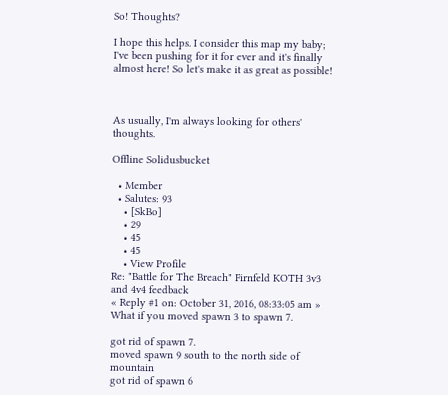So! Thoughts?

I hope this helps. I consider this map my baby; I've been pushing for it for ever and it's finally almost here! So let's make it as great as possible!



As usually, I'm always looking for others' thoughts.

Offline Solidusbucket

  • Member
  • Salutes: 93
    • [SkBo]
    • 29
    • 45
    • 45
    • View Profile
Re: "Battle for The Breach" Firnfeld KOTH 3v3 and 4v4 feedback
« Reply #1 on: October 31, 2016, 08:33:05 am »
What if you moved spawn 3 to spawn 7.

got rid of spawn 7.
moved spawn 9 south to the north side of mountain
got rid of spawn 6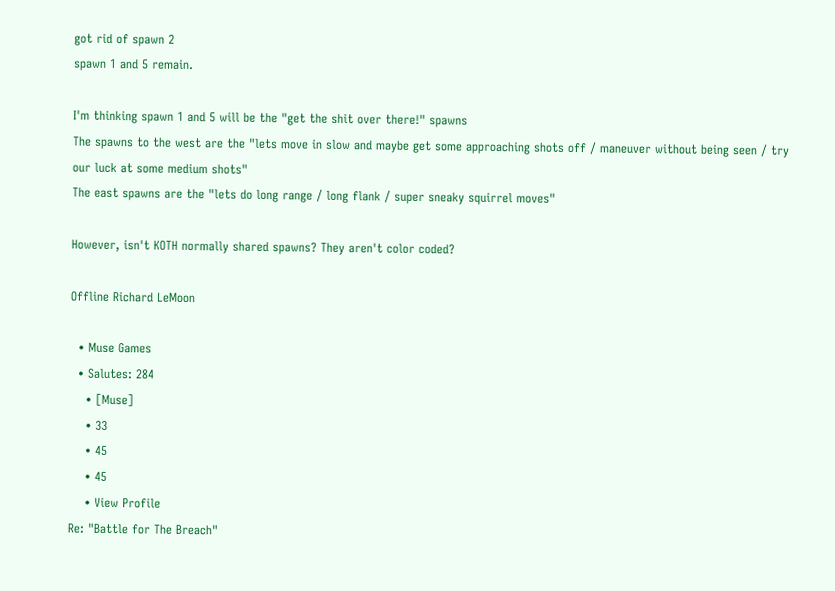got rid of spawn 2
spawn 1 and 5 remain.

I'm thinking spawn 1 and 5 will be the "get the shit over there!" spawns
The spawns to the west are the "lets move in slow and maybe get some approaching shots off / maneuver without being seen / try our luck at some medium shots"
The east spawns are the "lets do long range / long flank / super sneaky squirrel moves"

However, isn't KOTH normally shared spawns? They aren't color coded?

Offline Richard LeMoon

  • Muse Games
  • Salutes: 284
    • [Muse]
    • 33
    • 45
    • 45
    • View Profile
Re: "Battle for The Breach"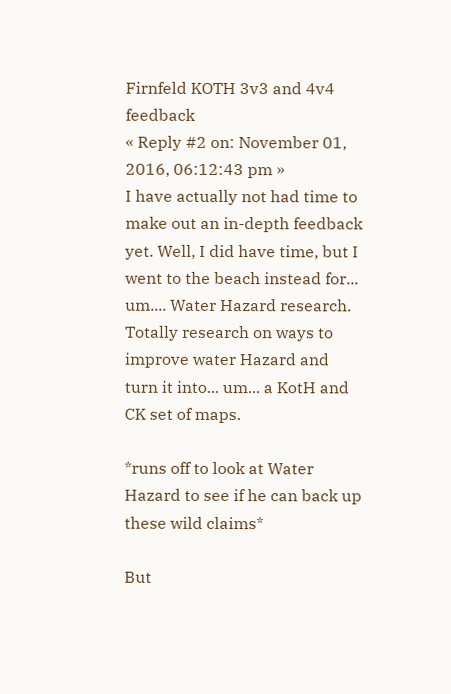Firnfeld KOTH 3v3 and 4v4 feedback
« Reply #2 on: November 01, 2016, 06:12:43 pm »
I have actually not had time to make out an in-depth feedback yet. Well, I did have time, but I went to the beach instead for... um.... Water Hazard research. Totally research on ways to improve water Hazard and turn it into... um... a KotH and CK set of maps.

*runs off to look at Water Hazard to see if he can back up these wild claims*

But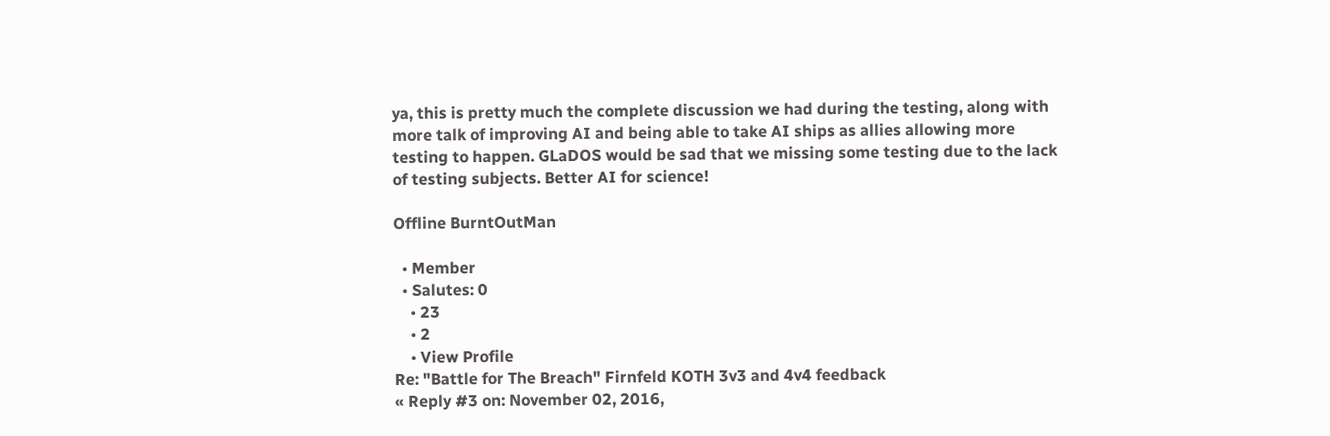ya, this is pretty much the complete discussion we had during the testing, along with more talk of improving AI and being able to take AI ships as allies allowing more testing to happen. GLaDOS would be sad that we missing some testing due to the lack of testing subjects. Better AI for science!

Offline BurntOutMan

  • Member
  • Salutes: 0
    • 23
    • 2
    • View Profile
Re: "Battle for The Breach" Firnfeld KOTH 3v3 and 4v4 feedback
« Reply #3 on: November 02, 2016,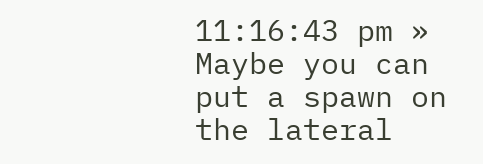11:16:43 pm »
Maybe you can put a spawn on the lateral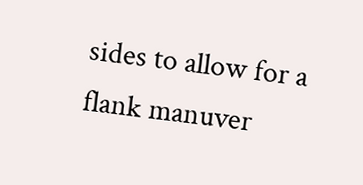sides to allow for a flank manuver